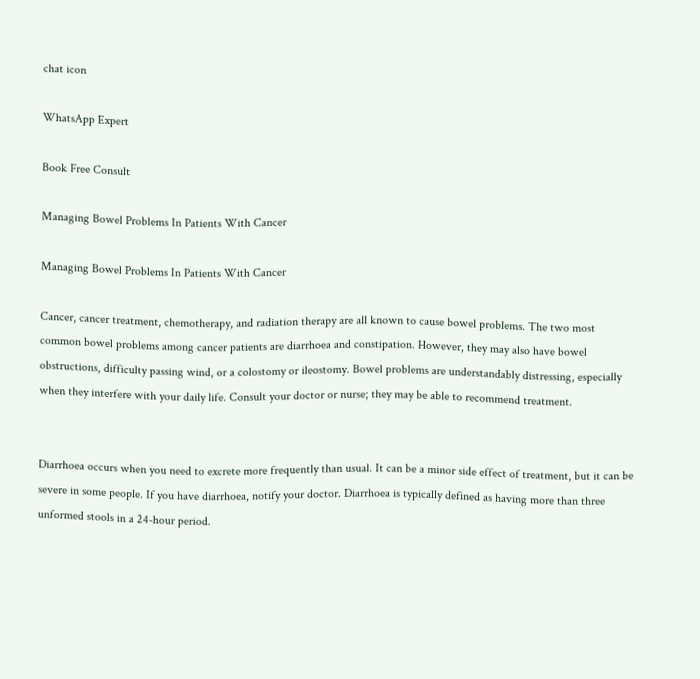chat icon

WhatsApp Expert

Book Free Consult

Managing Bowel Problems In Patients With Cancer

Managing Bowel Problems In Patients With Cancer

Cancer, cancer treatment, chemotherapy, and radiation therapy are all known to cause bowel problems. The two most common bowel problems among cancer patients are diarrhoea and constipation. However, they may also have bowel obstructions, difficulty passing wind, or a colostomy or ileostomy. Bowel problems are understandably distressing, especially when they interfere with your daily life. Consult your doctor or nurse; they may be able to recommend treatment.


Diarrhoea occurs when you need to excrete more frequently than usual. It can be a minor side effect of treatment, but it can be severe in some people. If you have diarrhoea, notify your doctor. Diarrhoea is typically defined as having more than three unformed stools in a 24-hour period.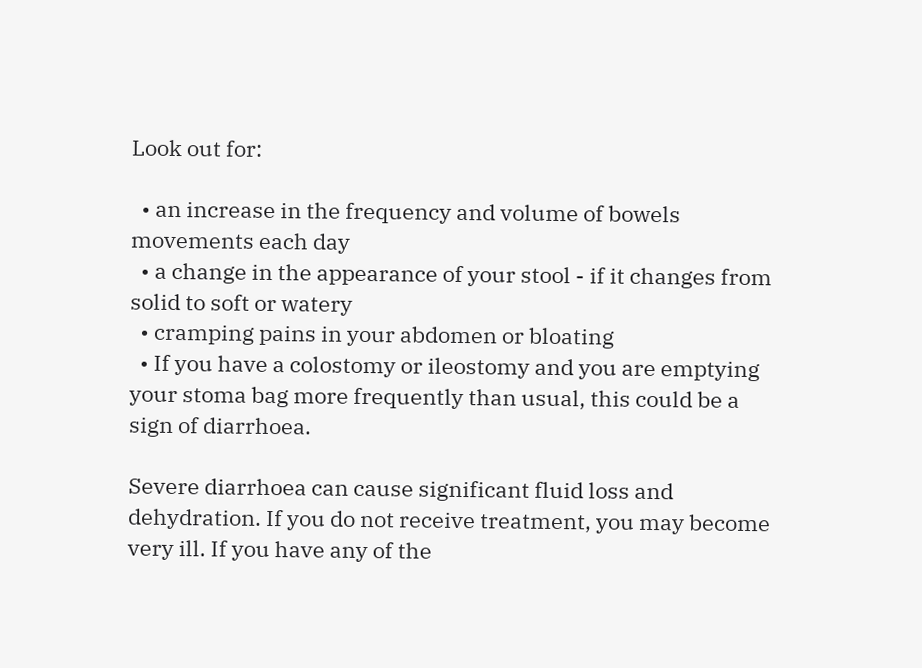Look out for:

  • an increase in the frequency and volume of bowels movements each day
  • a change in the appearance of your stool - if it changes from solid to soft or watery
  • cramping pains in your abdomen or bloating
  • If you have a colostomy or ileostomy and you are emptying your stoma bag more frequently than usual, this could be a sign of diarrhoea.

Severe diarrhoea can cause significant fluid loss and dehydration. If you do not receive treatment, you may become very ill. If you have any of the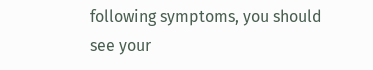following symptoms, you should see your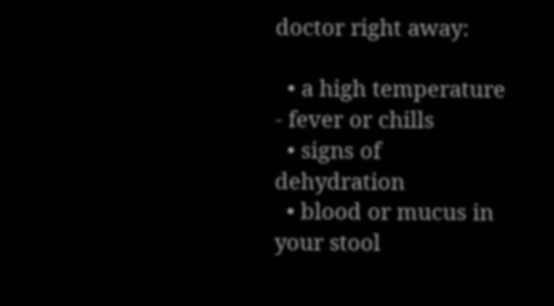doctor right away:

  • a high temperature - fever or chills
  • signs of dehydration
  • blood or mucus in your stool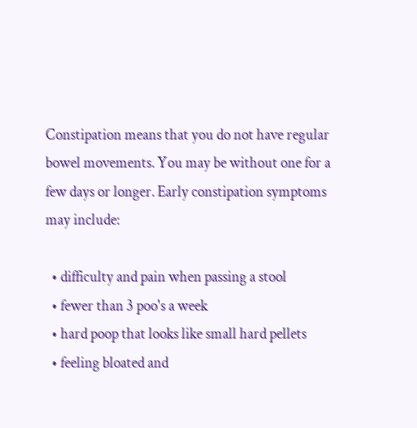Constipation means that you do not have regular bowel movements. You may be without one for a few days or longer. Early constipation symptoms may include:

  • difficulty and pain when passing a stool
  • fewer than 3 poo's a week
  • hard poop that looks like small hard pellets
  • feeling bloated and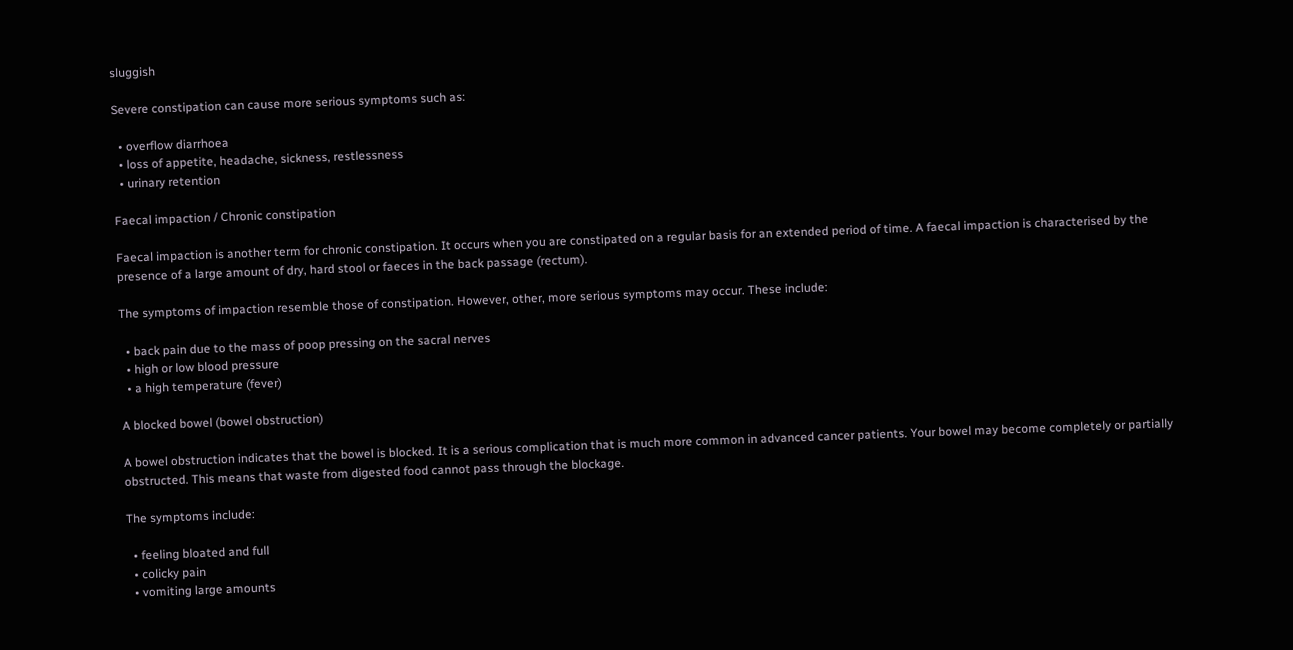sluggish

Severe constipation can cause more serious symptoms such as:

  • overflow diarrhoea
  • loss of appetite, headache, sickness, restlessness
  • urinary retention

Faecal impaction / Chronic constipation

Faecal impaction is another term for chronic constipation. It occurs when you are constipated on a regular basis for an extended period of time. A faecal impaction is characterised by the presence of a large amount of dry, hard stool or faeces in the back passage (rectum).

The symptoms of impaction resemble those of constipation. However, other, more serious symptoms may occur. These include:

  • back pain due to the mass of poop pressing on the sacral nerves
  • high or low blood pressure
  • a high temperature (fever)

A blocked bowel (bowel obstruction)

A bowel obstruction indicates that the bowel is blocked. It is a serious complication that is much more common in advanced cancer patients. Your bowel may become completely or partially obstructed. This means that waste from digested food cannot pass through the blockage.

The symptoms include:

  • feeling bloated and full
  • colicky pain
  • vomiting large amounts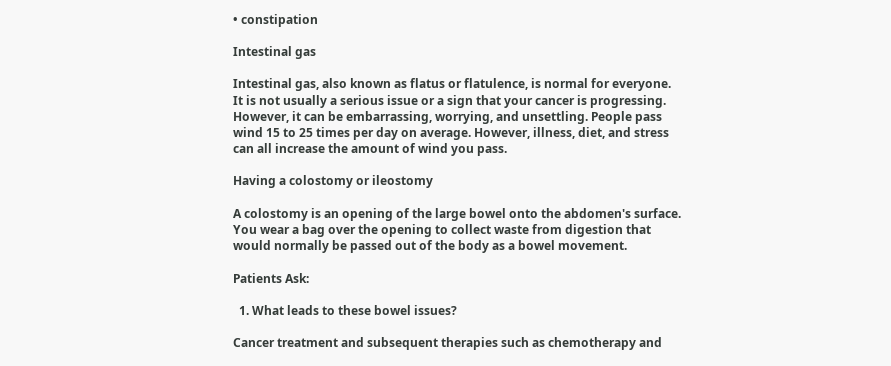• constipation

Intestinal gas

Intestinal gas, also known as flatus or flatulence, is normal for everyone. It is not usually a serious issue or a sign that your cancer is progressing. However, it can be embarrassing, worrying, and unsettling. People pass wind 15 to 25 times per day on average. However, illness, diet, and stress can all increase the amount of wind you pass.

Having a colostomy or ileostomy

A colostomy is an opening of the large bowel onto the abdomen's surface. You wear a bag over the opening to collect waste from digestion that would normally be passed out of the body as a bowel movement.

Patients Ask:

  1. What leads to these bowel issues?

Cancer treatment and subsequent therapies such as chemotherapy and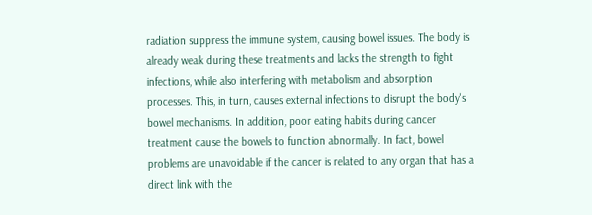radiation suppress the immune system, causing bowel issues. The body is already weak during these treatments and lacks the strength to fight infections, while also interfering with metabolism and absorption processes. This, in turn, causes external infections to disrupt the body's bowel mechanisms. In addition, poor eating habits during cancer treatment cause the bowels to function abnormally. In fact, bowel problems are unavoidable if the cancer is related to any organ that has a direct link with the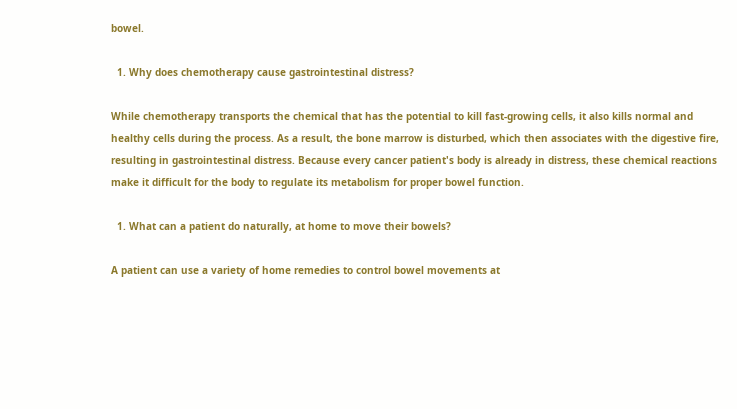bowel.

  1. Why does chemotherapy cause gastrointestinal distress?

While chemotherapy transports the chemical that has the potential to kill fast-growing cells, it also kills normal and healthy cells during the process. As a result, the bone marrow is disturbed, which then associates with the digestive fire, resulting in gastrointestinal distress. Because every cancer patient's body is already in distress, these chemical reactions make it difficult for the body to regulate its metabolism for proper bowel function.

  1. What can a patient do naturally, at home to move their bowels?

A patient can use a variety of home remedies to control bowel movements at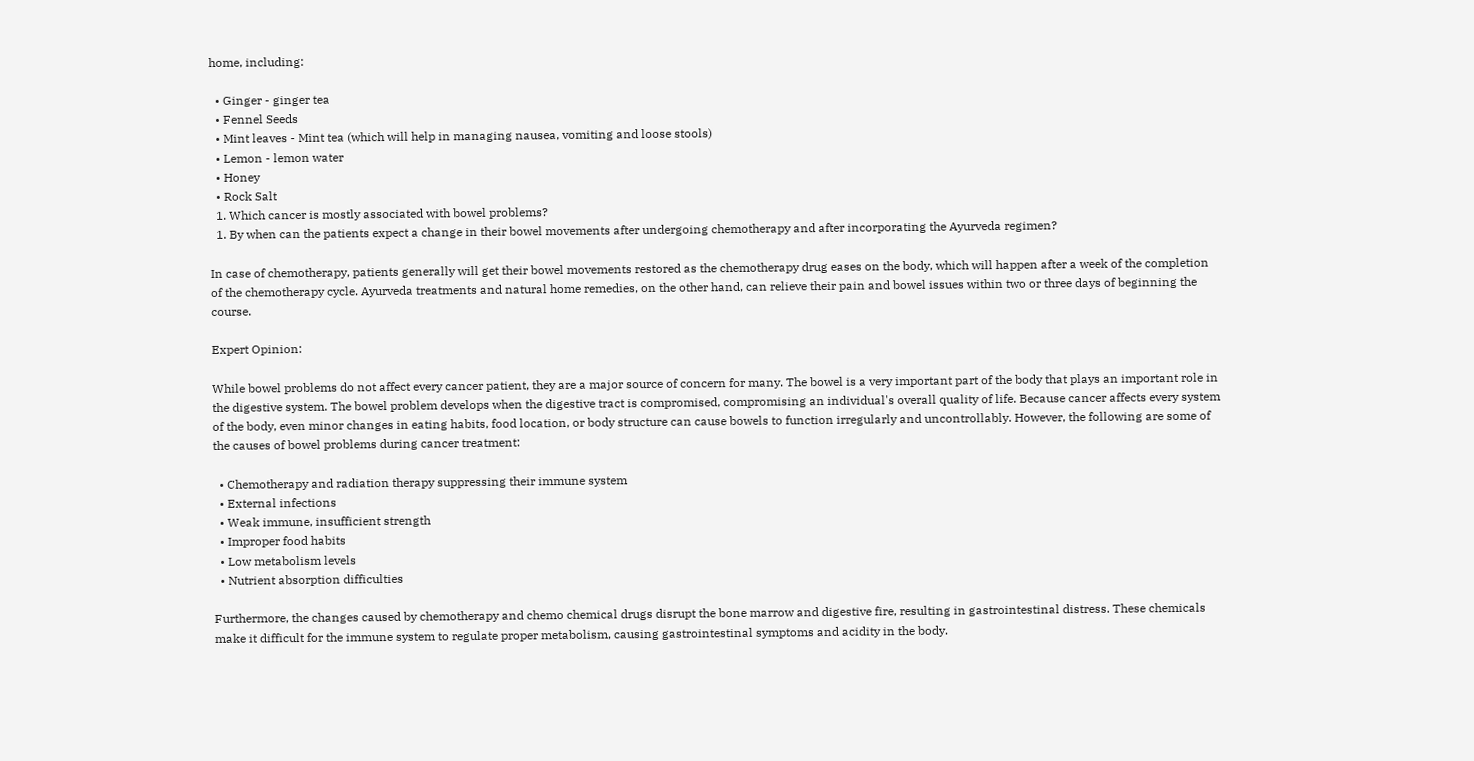home, including:

  • Ginger - ginger tea
  • Fennel Seeds
  • Mint leaves - Mint tea (which will help in managing nausea, vomiting and loose stools)
  • Lemon - lemon water
  • Honey
  • Rock Salt
  1. Which cancer is mostly associated with bowel problems?
  1. By when can the patients expect a change in their bowel movements after undergoing chemotherapy and after incorporating the Ayurveda regimen?

In case of chemotherapy, patients generally will get their bowel movements restored as the chemotherapy drug eases on the body, which will happen after a week of the completion of the chemotherapy cycle. Ayurveda treatments and natural home remedies, on the other hand, can relieve their pain and bowel issues within two or three days of beginning the course.

Expert Opinion:

While bowel problems do not affect every cancer patient, they are a major source of concern for many. The bowel is a very important part of the body that plays an important role in the digestive system. The bowel problem develops when the digestive tract is compromised, compromising an individual's overall quality of life. Because cancer affects every system of the body, even minor changes in eating habits, food location, or body structure can cause bowels to function irregularly and uncontrollably. However, the following are some of the causes of bowel problems during cancer treatment:

  • Chemotherapy and radiation therapy suppressing their immune system
  • External infections
  • Weak immune, insufficient strength
  • Improper food habits
  • Low metabolism levels
  • Nutrient absorption difficulties

Furthermore, the changes caused by chemotherapy and chemo chemical drugs disrupt the bone marrow and digestive fire, resulting in gastrointestinal distress. These chemicals make it difficult for the immune system to regulate proper metabolism, causing gastrointestinal symptoms and acidity in the body.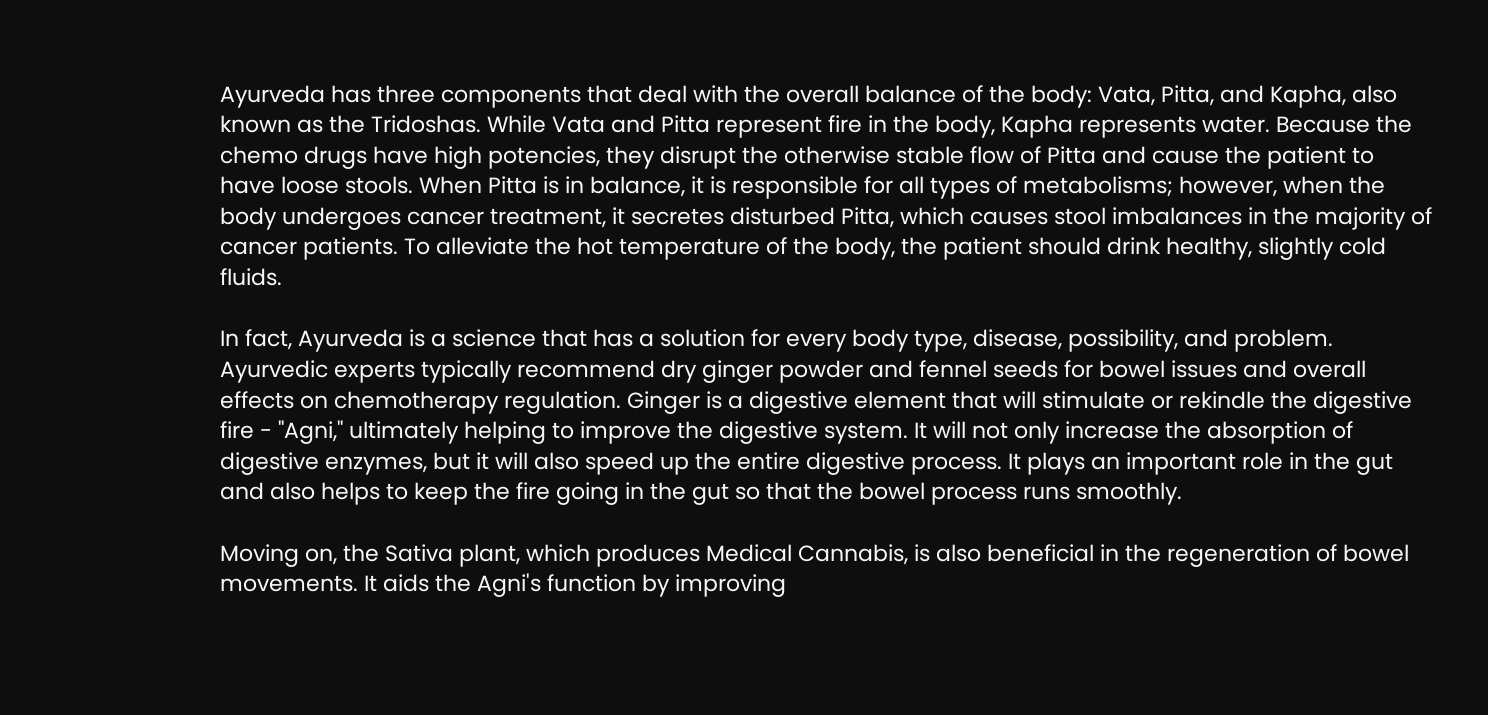Ayurveda has three components that deal with the overall balance of the body: Vata, Pitta, and Kapha, also known as the Tridoshas. While Vata and Pitta represent fire in the body, Kapha represents water. Because the chemo drugs have high potencies, they disrupt the otherwise stable flow of Pitta and cause the patient to have loose stools. When Pitta is in balance, it is responsible for all types of metabolisms; however, when the body undergoes cancer treatment, it secretes disturbed Pitta, which causes stool imbalances in the majority of cancer patients. To alleviate the hot temperature of the body, the patient should drink healthy, slightly cold fluids.

In fact, Ayurveda is a science that has a solution for every body type, disease, possibility, and problem. Ayurvedic experts typically recommend dry ginger powder and fennel seeds for bowel issues and overall effects on chemotherapy regulation. Ginger is a digestive element that will stimulate or rekindle the digestive fire - "Agni," ultimately helping to improve the digestive system. It will not only increase the absorption of digestive enzymes, but it will also speed up the entire digestive process. It plays an important role in the gut and also helps to keep the fire going in the gut so that the bowel process runs smoothly.

Moving on, the Sativa plant, which produces Medical Cannabis, is also beneficial in the regeneration of bowel movements. It aids the Agni's function by improving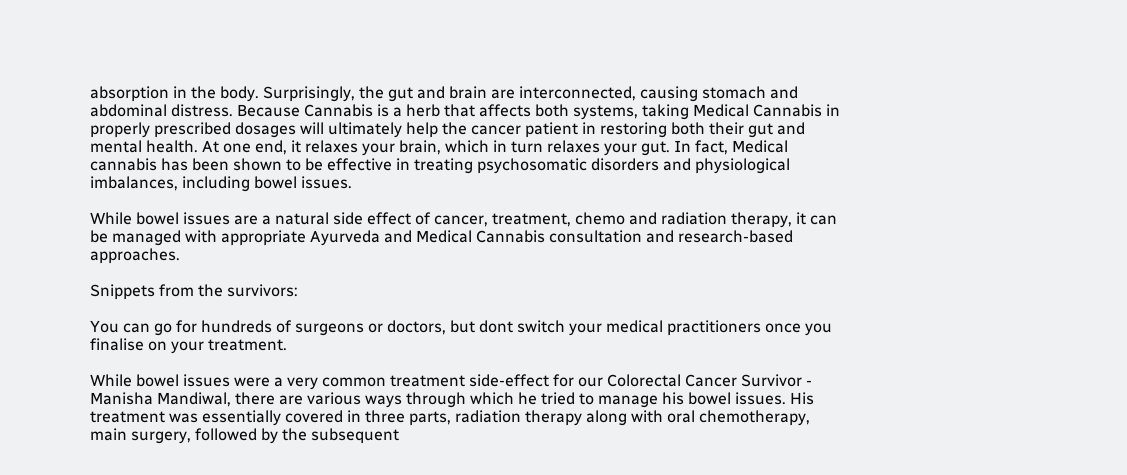absorption in the body. Surprisingly, the gut and brain are interconnected, causing stomach and abdominal distress. Because Cannabis is a herb that affects both systems, taking Medical Cannabis in properly prescribed dosages will ultimately help the cancer patient in restoring both their gut and mental health. At one end, it relaxes your brain, which in turn relaxes your gut. In fact, Medical cannabis has been shown to be effective in treating psychosomatic disorders and physiological imbalances, including bowel issues.

While bowel issues are a natural side effect of cancer, treatment, chemo and radiation therapy, it can be managed with appropriate Ayurveda and Medical Cannabis consultation and research-based approaches.

Snippets from the survivors:

You can go for hundreds of surgeons or doctors, but dont switch your medical practitioners once you finalise on your treatment.

While bowel issues were a very common treatment side-effect for our Colorectal Cancer Survivor - Manisha Mandiwal, there are various ways through which he tried to manage his bowel issues. His treatment was essentially covered in three parts, radiation therapy along with oral chemotherapy, main surgery, followed by the subsequent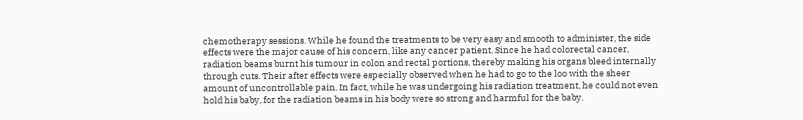chemotherapy sessions. While he found the treatments to be very easy and smooth to administer, the side effects were the major cause of his concern, like any cancer patient. Since he had colorectal cancer, radiation beams burnt his tumour in colon and rectal portions, thereby making his organs bleed internally through cuts. Their after effects were especially observed when he had to go to the loo with the sheer amount of uncontrollable pain. In fact, while he was undergoing his radiation treatment, he could not even hold his baby, for the radiation beams in his body were so strong and harmful for the baby.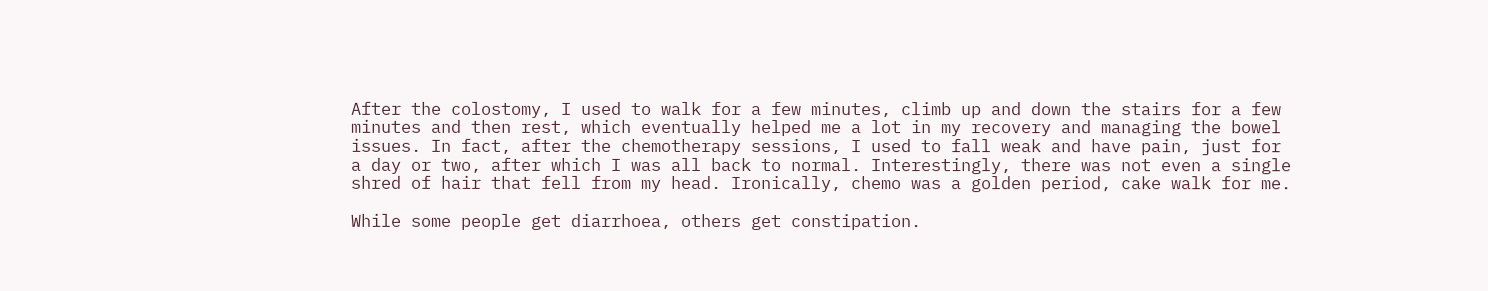After the colostomy, I used to walk for a few minutes, climb up and down the stairs for a few minutes and then rest, which eventually helped me a lot in my recovery and managing the bowel issues. In fact, after the chemotherapy sessions, I used to fall weak and have pain, just for a day or two, after which I was all back to normal. Interestingly, there was not even a single shred of hair that fell from my head. Ironically, chemo was a golden period, cake walk for me.

While some people get diarrhoea, others get constipation.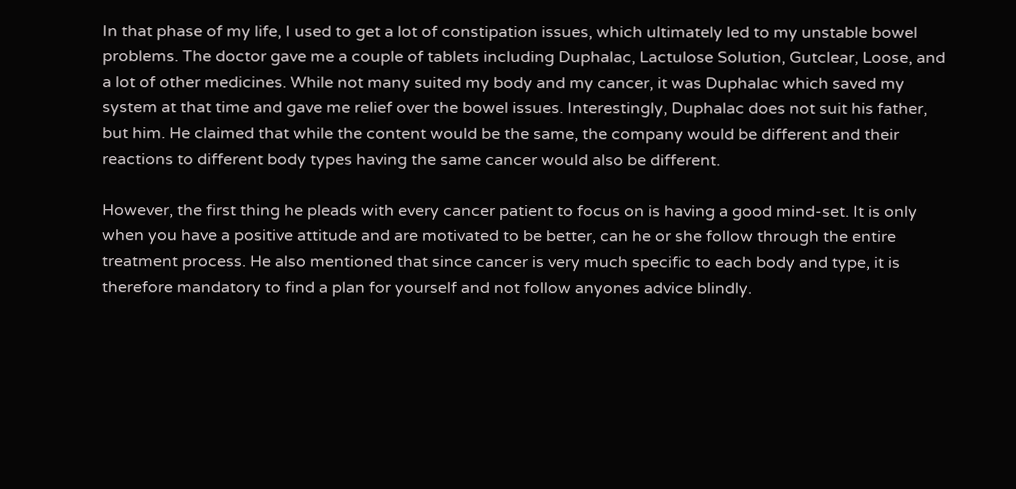In that phase of my life, I used to get a lot of constipation issues, which ultimately led to my unstable bowel problems. The doctor gave me a couple of tablets including Duphalac, Lactulose Solution, Gutclear, Loose, and a lot of other medicines. While not many suited my body and my cancer, it was Duphalac which saved my system at that time and gave me relief over the bowel issues. Interestingly, Duphalac does not suit his father, but him. He claimed that while the content would be the same, the company would be different and their reactions to different body types having the same cancer would also be different.

However, the first thing he pleads with every cancer patient to focus on is having a good mind-set. It is only when you have a positive attitude and are motivated to be better, can he or she follow through the entire treatment process. He also mentioned that since cancer is very much specific to each body and type, it is therefore mandatory to find a plan for yourself and not follow anyones advice blindly.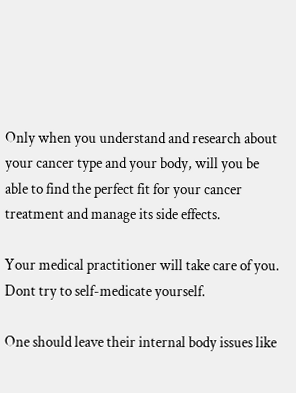Only when you understand and research about your cancer type and your body, will you be able to find the perfect fit for your cancer treatment and manage its side effects.

Your medical practitioner will take care of you. Dont try to self-medicate yourself.

One should leave their internal body issues like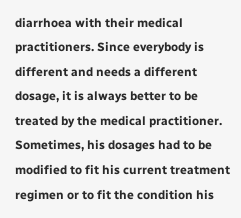diarrhoea with their medical practitioners. Since everybody is different and needs a different dosage, it is always better to be treated by the medical practitioner. Sometimes, his dosages had to be modified to fit his current treatment regimen or to fit the condition his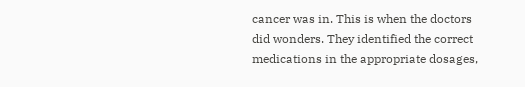cancer was in. This is when the doctors did wonders. They identified the correct medications in the appropriate dosages,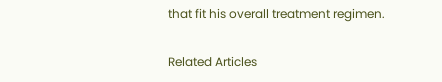that fit his overall treatment regimen.

Related Articles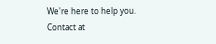We're here to help you. Contact at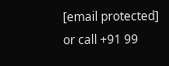[email protected] or call +91 99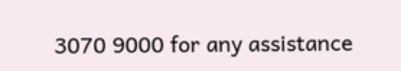3070 9000 for any assistance